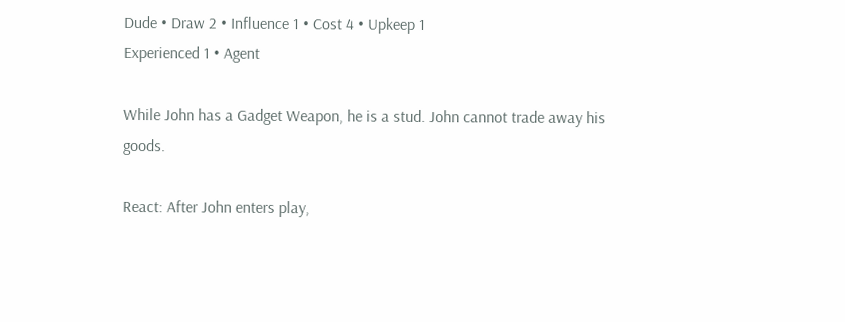Dude • Draw 2 • Influence 1 • Cost 4 • Upkeep 1
Experienced 1 • Agent

While John has a Gadget Weapon, he is a stud. John cannot trade away his goods.

React: After John enters play,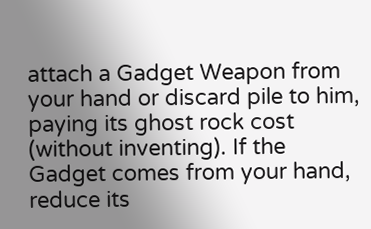attach a Gadget Weapon from your hand or discard pile to him, paying its ghost rock cost (without inventing). If the Gadget comes from your hand, reduce its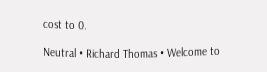cost to 0.

Neutral • Richard Thomas • Welcome to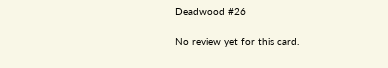Deadwood #26

No review yet for this card.